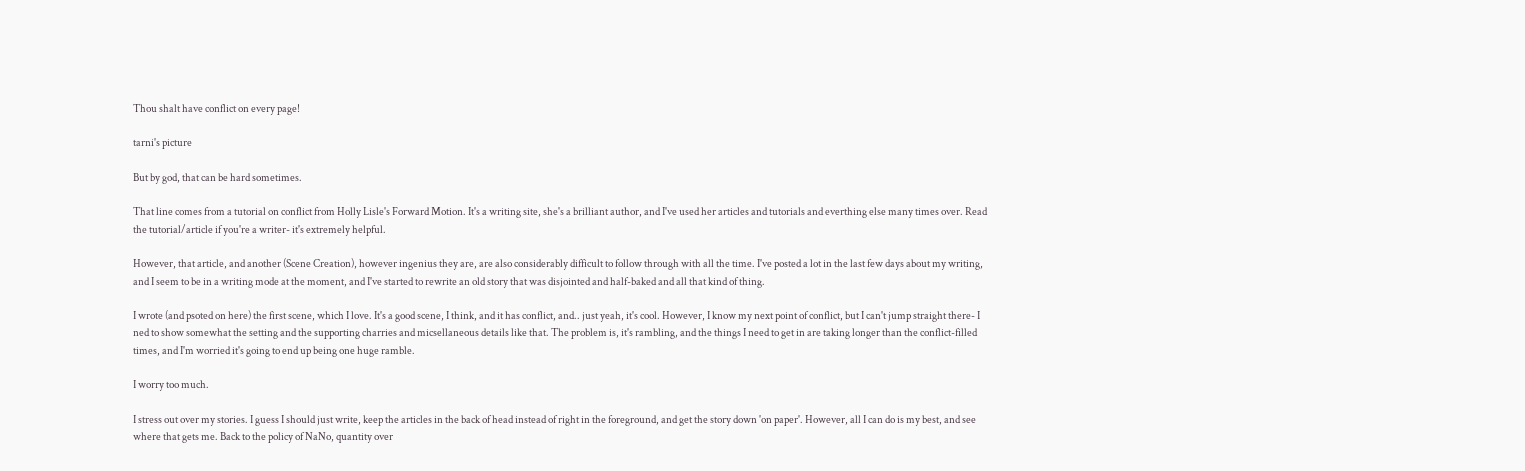Thou shalt have conflict on every page!

tarni's picture

But by god, that can be hard sometimes.

That line comes from a tutorial on conflict from Holly Lisle's Forward Motion. It's a writing site, she's a brilliant author, and I've used her articles and tutorials and everthing else many times over. Read the tutorial/article if you're a writer- it's extremely helpful.

However, that article, and another (Scene Creation), however ingenius they are, are also considerably difficult to follow through with all the time. I've posted a lot in the last few days about my writing, and I seem to be in a writing mode at the moment, and I've started to rewrite an old story that was disjointed and half-baked and all that kind of thing.

I wrote (and psoted on here) the first scene, which I love. It's a good scene, I think, and it has conflict, and.. just yeah, it's cool. However, I know my next point of conflict, but I can't jump straight there- I ned to show somewhat the setting and the supporting charries and micsellaneous details like that. The problem is, it's rambling, and the things I need to get in are taking longer than the conflict-filled times, and I'm worried it's going to end up being one huge ramble.

I worry too much.

I stress out over my stories. I guess I should just write, keep the articles in the back of head instead of right in the foreground, and get the story down 'on paper'. However, all I can do is my best, and see where that gets me. Back to the policy of NaNo, quantity over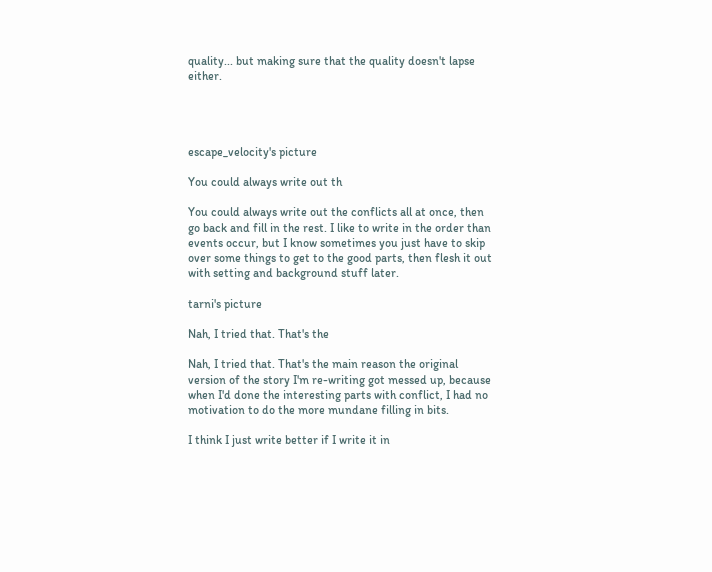quality... but making sure that the quality doesn't lapse either.




escape_velocity's picture

You could always write out th

You could always write out the conflicts all at once, then go back and fill in the rest. I like to write in the order than events occur, but I know sometimes you just have to skip over some things to get to the good parts, then flesh it out with setting and background stuff later.

tarni's picture

Nah, I tried that. That's the

Nah, I tried that. That's the main reason the original version of the story I'm re-writing got messed up, because when I'd done the interesting parts with conflict, I had no motivation to do the more mundane filling in bits.

I think I just write better if I write it in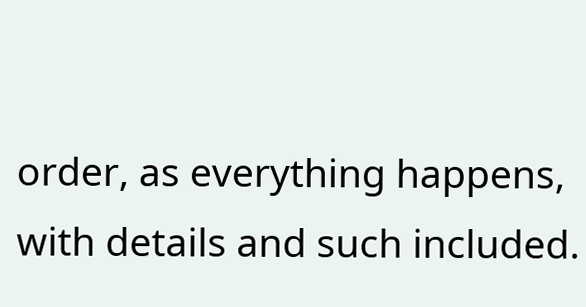order, as everything happens, with details and such included.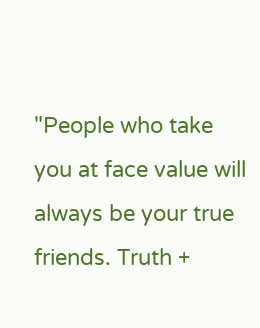"People who take you at face value will always be your true friends. Truth +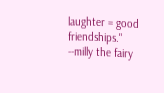laughter = good friendships."
--milly the fairy